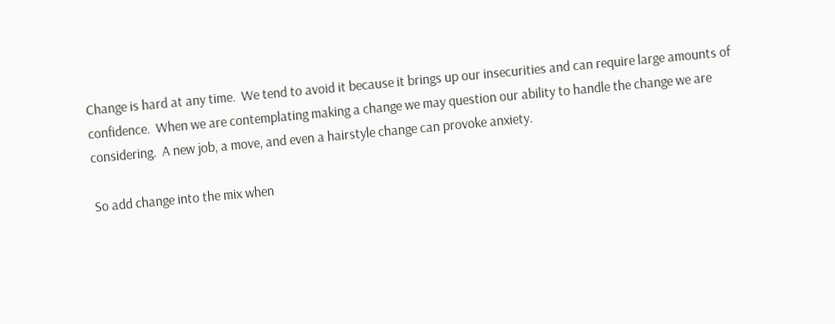Change is hard at any time.  We tend to avoid it because it brings up our insecurities and can require large amounts of confidence.  When we are contemplating making a change we may question our ability to handle the change we are considering.  A new job, a move, and even a hairstyle change can provoke anxiety.

So add change into the mix when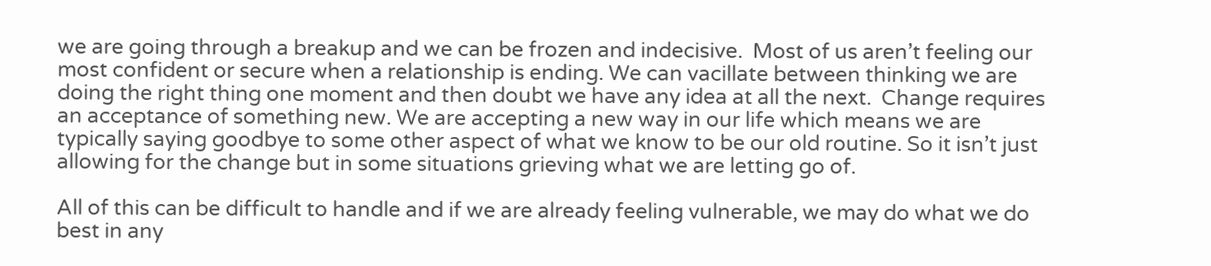we are going through a breakup and we can be frozen and indecisive.  Most of us aren’t feeling our most confident or secure when a relationship is ending. We can vacillate between thinking we are doing the right thing one moment and then doubt we have any idea at all the next.  Change requires an acceptance of something new. We are accepting a new way in our life which means we are typically saying goodbye to some other aspect of what we know to be our old routine. So it isn’t just allowing for the change but in some situations grieving what we are letting go of.

All of this can be difficult to handle and if we are already feeling vulnerable, we may do what we do best in any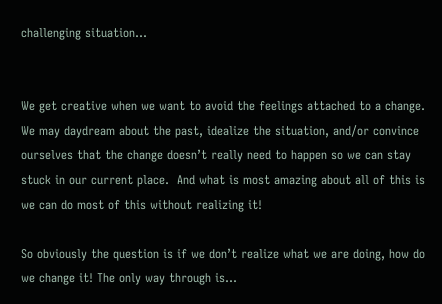challenging situation…


We get creative when we want to avoid the feelings attached to a change.  We may daydream about the past, idealize the situation, and/or convince ourselves that the change doesn’t really need to happen so we can stay stuck in our current place.  And what is most amazing about all of this is we can do most of this without realizing it!

So obviously the question is if we don’t realize what we are doing, how do we change it! The only way through is…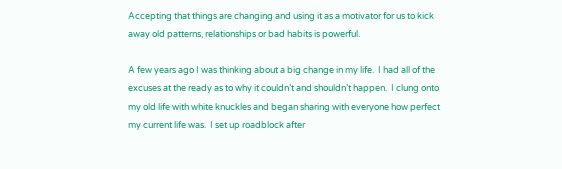Accepting that things are changing and using it as a motivator for us to kick away old patterns, relationships or bad habits is powerful.

A few years ago I was thinking about a big change in my life.  I had all of the excuses at the ready as to why it couldn’t and shouldn’t happen.  I clung onto my old life with white knuckles and began sharing with everyone how perfect my current life was.  I set up roadblock after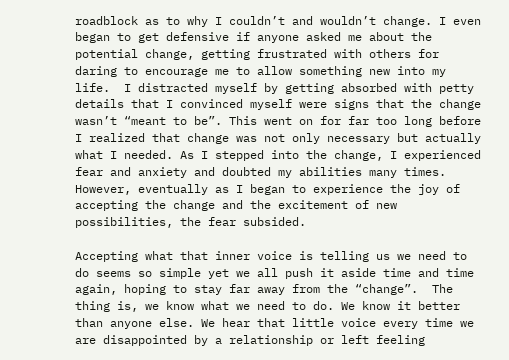roadblock as to why I couldn’t and wouldn’t change. I even began to get defensive if anyone asked me about the potential change, getting frustrated with others for daring to encourage me to allow something new into my life.  I distracted myself by getting absorbed with petty details that I convinced myself were signs that the change wasn’t “meant to be”. This went on for far too long before I realized that change was not only necessary but actually what I needed. As I stepped into the change, I experienced fear and anxiety and doubted my abilities many times.  However, eventually as I began to experience the joy of accepting the change and the excitement of new possibilities, the fear subsided.

Accepting what that inner voice is telling us we need to do seems so simple yet we all push it aside time and time again, hoping to stay far away from the “change”.  The thing is, we know what we need to do. We know it better than anyone else. We hear that little voice every time we are disappointed by a relationship or left feeling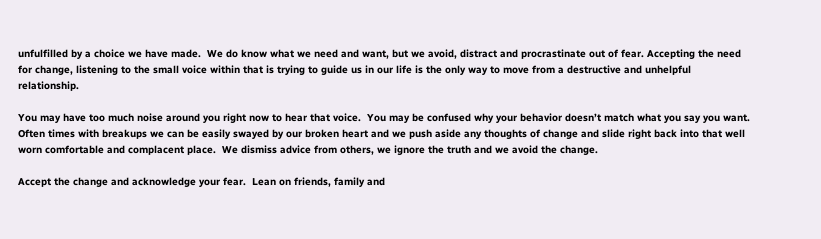unfulfilled by a choice we have made.  We do know what we need and want, but we avoid, distract and procrastinate out of fear. Accepting the need for change, listening to the small voice within that is trying to guide us in our life is the only way to move from a destructive and unhelpful relationship.

You may have too much noise around you right now to hear that voice.  You may be confused why your behavior doesn’t match what you say you want.  Often times with breakups we can be easily swayed by our broken heart and we push aside any thoughts of change and slide right back into that well worn comfortable and complacent place.  We dismiss advice from others, we ignore the truth and we avoid the change.

Accept the change and acknowledge your fear.  Lean on friends, family and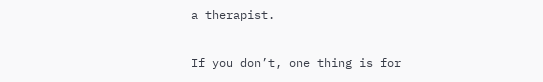a therapist.

If you don’t, one thing is for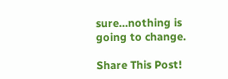sure…nothing is going to change.

Share This Post!